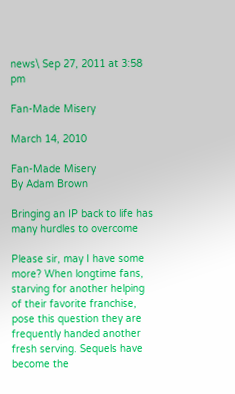news\ Sep 27, 2011 at 3:58 pm

Fan-Made Misery

March 14, 2010

Fan-Made Misery
By Adam Brown

Bringing an IP back to life has many hurdles to overcome

Please sir, may I have some more? When longtime fans, starving for another helping of their favorite franchise, pose this question they are frequently handed another fresh serving. Sequels have become the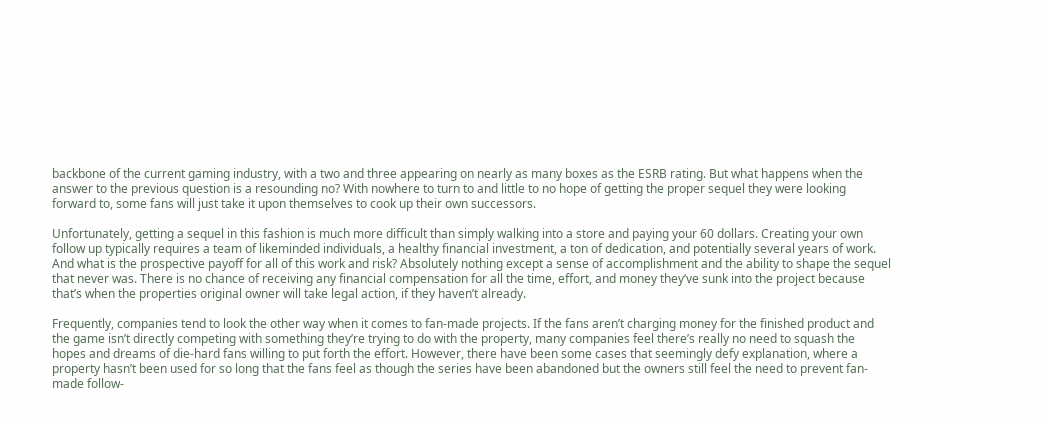backbone of the current gaming industry, with a two and three appearing on nearly as many boxes as the ESRB rating. But what happens when the answer to the previous question is a resounding no? With nowhere to turn to and little to no hope of getting the proper sequel they were looking forward to, some fans will just take it upon themselves to cook up their own successors.

Unfortunately, getting a sequel in this fashion is much more difficult than simply walking into a store and paying your 60 dollars. Creating your own follow up typically requires a team of likeminded individuals, a healthy financial investment, a ton of dedication, and potentially several years of work. And what is the prospective payoff for all of this work and risk? Absolutely nothing except a sense of accomplishment and the ability to shape the sequel that never was. There is no chance of receiving any financial compensation for all the time, effort, and money they’ve sunk into the project because that’s when the properties original owner will take legal action, if they haven’t already.

Frequently, companies tend to look the other way when it comes to fan-made projects. If the fans aren’t charging money for the finished product and the game isn’t directly competing with something they’re trying to do with the property, many companies feel there’s really no need to squash the hopes and dreams of die-hard fans willing to put forth the effort. However, there have been some cases that seemingly defy explanation, where a property hasn’t been used for so long that the fans feel as though the series have been abandoned but the owners still feel the need to prevent fan-made follow-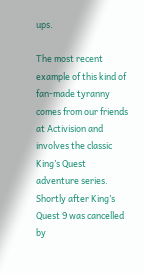ups.

The most recent example of this kind of fan-made tyranny comes from our friends at Activision and involves the classic King’s Quest adventure series. Shortly after King’s Quest 9 was cancelled by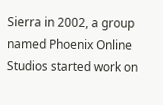Sierra in 2002, a group named Phoenix Online Studios started work on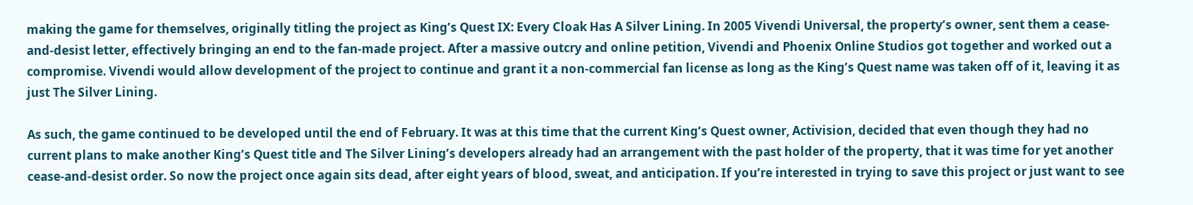making the game for themselves, originally titling the project as King’s Quest IX: Every Cloak Has A Silver Lining. In 2005 Vivendi Universal, the property’s owner, sent them a cease-and-desist letter, effectively bringing an end to the fan-made project. After a massive outcry and online petition, Vivendi and Phoenix Online Studios got together and worked out a compromise. Vivendi would allow development of the project to continue and grant it a non-commercial fan license as long as the King’s Quest name was taken off of it, leaving it as just The Silver Lining.

As such, the game continued to be developed until the end of February. It was at this time that the current King’s Quest owner, Activision, decided that even though they had no current plans to make another King’s Quest title and The Silver Lining’s developers already had an arrangement with the past holder of the property, that it was time for yet another cease-and-desist order. So now the project once again sits dead, after eight years of blood, sweat, and anticipation. If you’re interested in trying to save this project or just want to see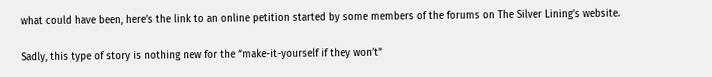what could have been, here’s the link to an online petition started by some members of the forums on The Silver Lining’s website.

Sadly, this type of story is nothing new for the “make-it-yourself if they won’t”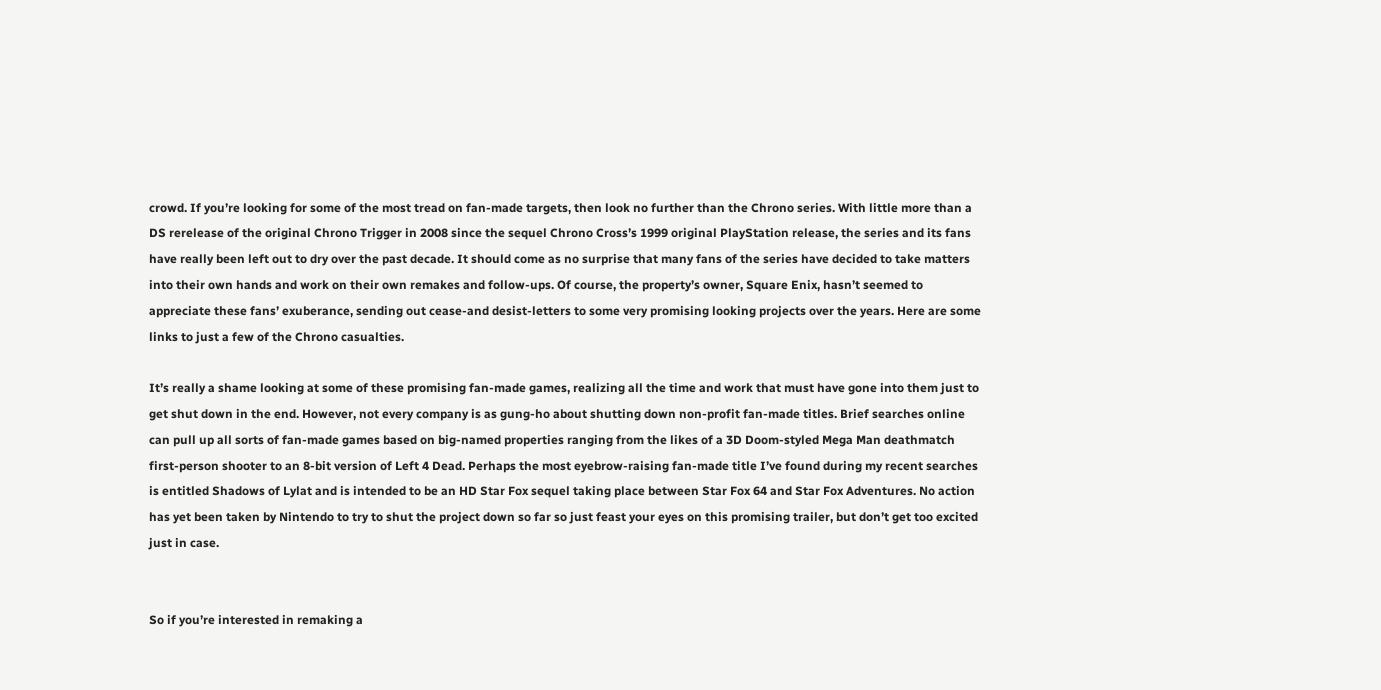crowd. If you’re looking for some of the most tread on fan-made targets, then look no further than the Chrono series. With little more than a DS rerelease of the original Chrono Trigger in 2008 since the sequel Chrono Cross’s 1999 original PlayStation release, the series and its fans have really been left out to dry over the past decade. It should come as no surprise that many fans of the series have decided to take matters into their own hands and work on their own remakes and follow-ups. Of course, the property’s owner, Square Enix, hasn’t seemed to appreciate these fans’ exuberance, sending out cease-and desist-letters to some very promising looking projects over the years. Here are some links to just a few of the Chrono casualties.

It’s really a shame looking at some of these promising fan-made games, realizing all the time and work that must have gone into them just to get shut down in the end. However, not every company is as gung-ho about shutting down non-profit fan-made titles. Brief searches online can pull up all sorts of fan-made games based on big-named properties ranging from the likes of a 3D Doom-styled Mega Man deathmatch first-person shooter to an 8-bit version of Left 4 Dead. Perhaps the most eyebrow-raising fan-made title I’ve found during my recent searches is entitled Shadows of Lylat and is intended to be an HD Star Fox sequel taking place between Star Fox 64 and Star Fox Adventures. No action has yet been taken by Nintendo to try to shut the project down so far so just feast your eyes on this promising trailer, but don’t get too excited just in case.


So if you’re interested in remaking a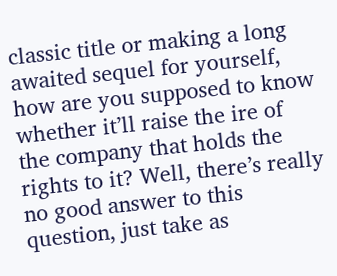classic title or making a long awaited sequel for yourself, how are you supposed to know whether it’ll raise the ire of the company that holds the rights to it? Well, there’s really no good answer to this question, just take as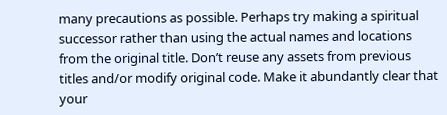many precautions as possible. Perhaps try making a spiritual successor rather than using the actual names and locations from the original title. Don’t reuse any assets from previous titles and/or modify original code. Make it abundantly clear that your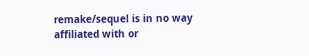remake/sequel is in no way affiliated with or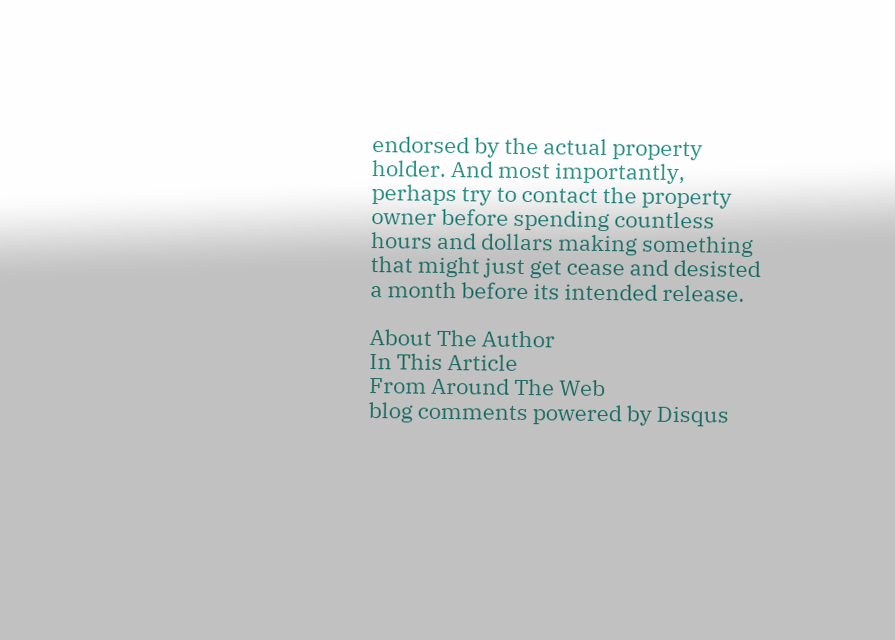endorsed by the actual property holder. And most importantly, perhaps try to contact the property owner before spending countless hours and dollars making something that might just get cease and desisted a month before its intended release.

About The Author
In This Article
From Around The Web
blog comments powered by Disqus